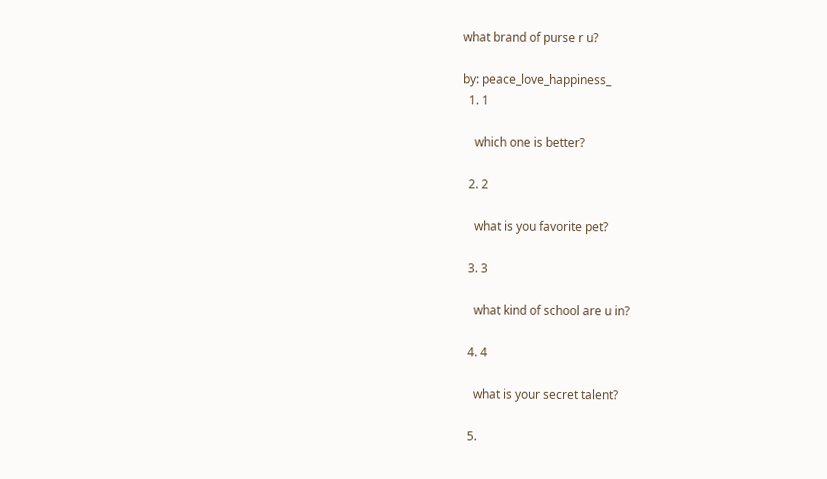what brand of purse r u?

by: peace_love_happiness_
  1. 1

    which one is better?

  2. 2

    what is you favorite pet?

  3. 3

    what kind of school are u in?

  4. 4

    what is your secret talent?

  5.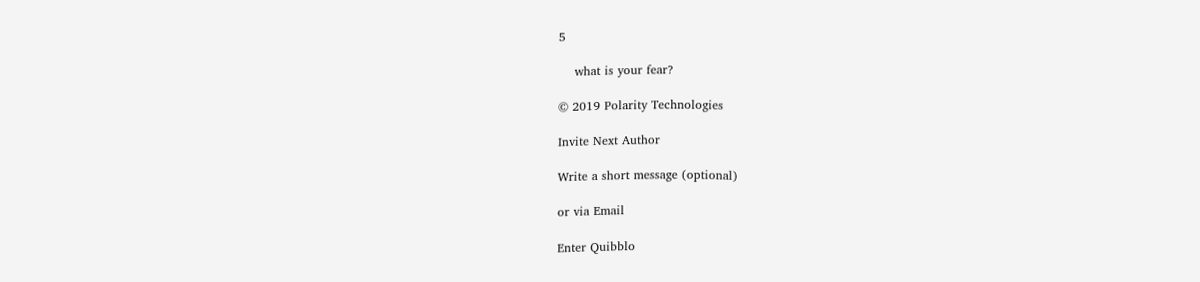5

    what is your fear?

© 2019 Polarity Technologies

Invite Next Author

Write a short message (optional)

or via Email

Enter Quibblo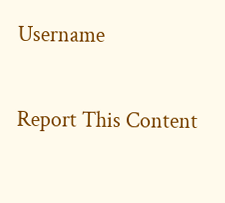Username


Report This Content